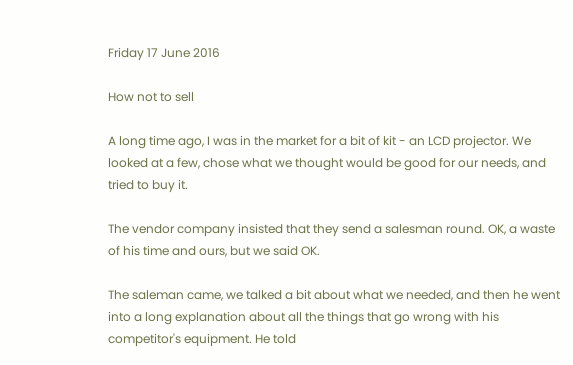Friday 17 June 2016

How not to sell

A long time ago, I was in the market for a bit of kit - an LCD projector. We looked at a few, chose what we thought would be good for our needs, and tried to buy it.

The vendor company insisted that they send a salesman round. OK, a waste of his time and ours, but we said OK.

The saleman came, we talked a bit about what we needed, and then he went into a long explanation about all the things that go wrong with his competitor's equipment. He told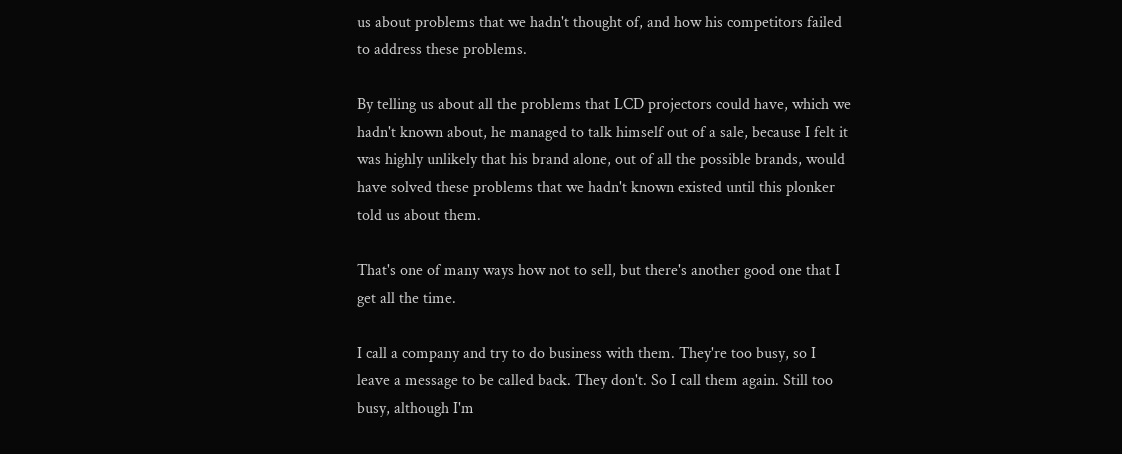us about problems that we hadn't thought of, and how his competitors failed to address these problems.

By telling us about all the problems that LCD projectors could have, which we hadn't known about, he managed to talk himself out of a sale, because I felt it was highly unlikely that his brand alone, out of all the possible brands, would have solved these problems that we hadn't known existed until this plonker told us about them.

That's one of many ways how not to sell, but there's another good one that I get all the time.

I call a company and try to do business with them. They're too busy, so I leave a message to be called back. They don't. So I call them again. Still too busy, although I'm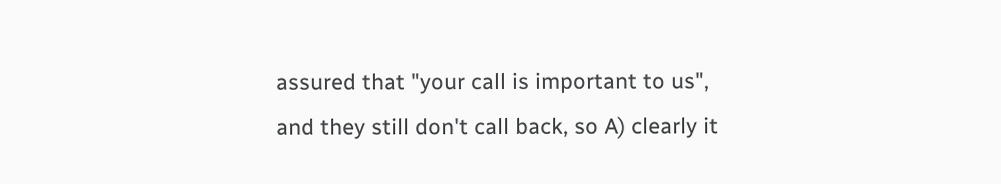assured that "your call is important to us", and they still don't call back, so A) clearly it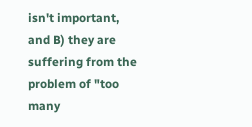isn't important, and B) they are suffering from the problem of "too many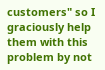customers" so I graciously help them with this problem by not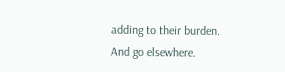adding to their burden. And go elsewhere.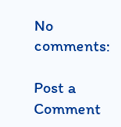No comments:

Post a Comment